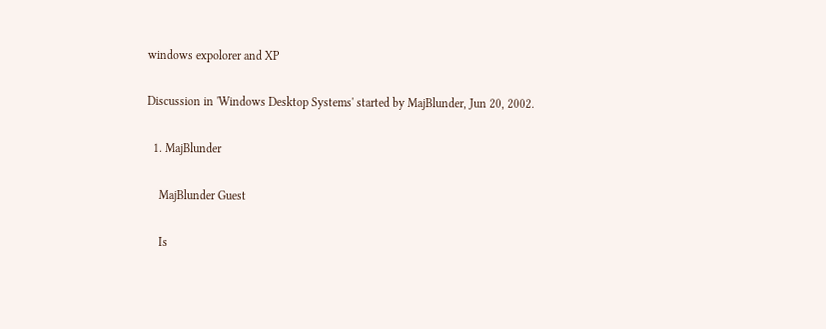windows expolorer and XP

Discussion in 'Windows Desktop Systems' started by MajBlunder, Jun 20, 2002.

  1. MajBlunder

    MajBlunder Guest

    Is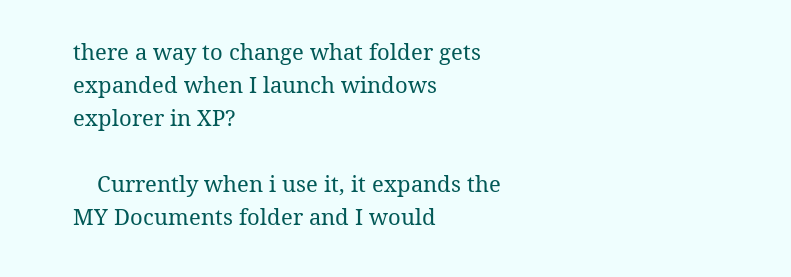there a way to change what folder gets expanded when I launch windows explorer in XP?

    Currently when i use it, it expands the MY Documents folder and I would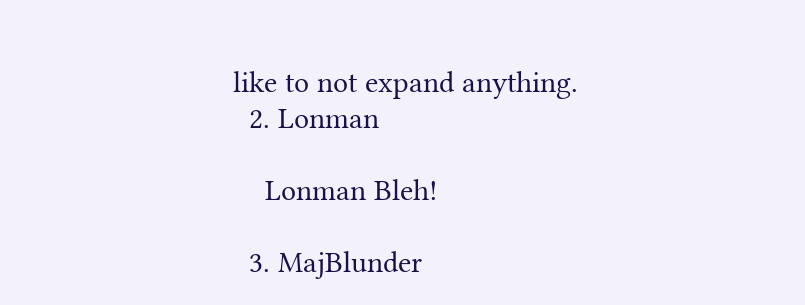like to not expand anything.
  2. Lonman

    Lonman Bleh!

  3. MajBlunder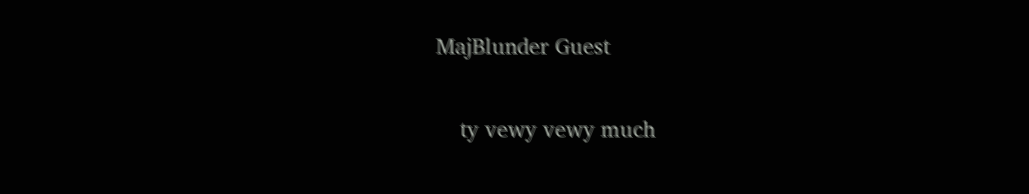MajBlunder Guest

    ty vewy vewy much